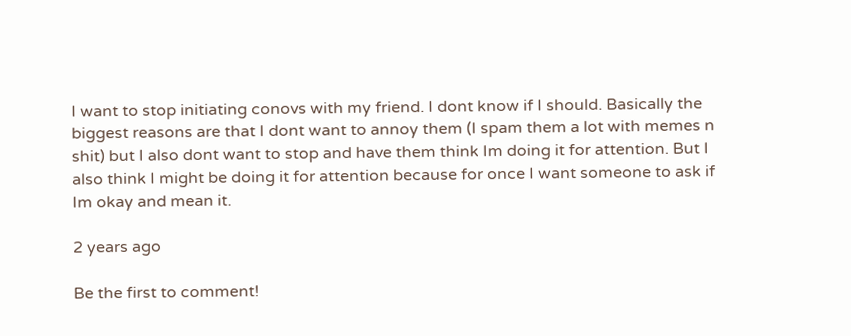I want to stop initiating conovs with my friend. I dont know if I should. Basically the biggest reasons are that I dont want to annoy them (I spam them a lot with memes n shit) but I also dont want to stop and have them think Im doing it for attention. But I also think I might be doing it for attention because for once I want someone to ask if Im okay and mean it.

2 years ago

Be the first to comment!